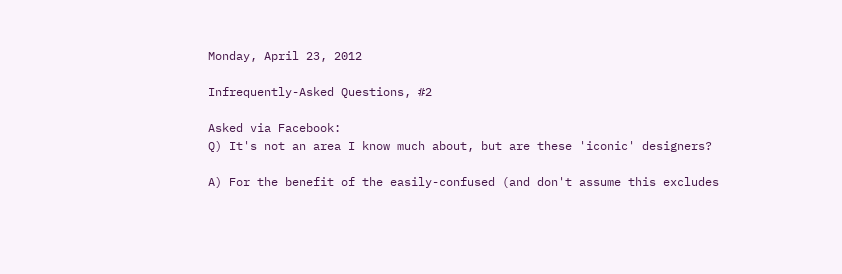Monday, April 23, 2012

Infrequently-Asked Questions, #2

Asked via Facebook:
Q) It's not an area I know much about, but are these 'iconic' designers?

A) For the benefit of the easily-confused (and don't assume this excludes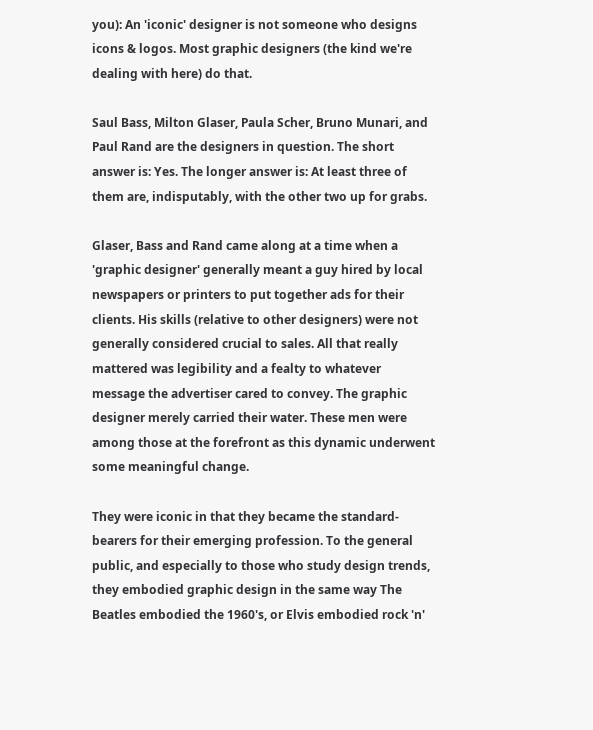you): An 'iconic' designer is not someone who designs icons & logos. Most graphic designers (the kind we're dealing with here) do that.

Saul Bass, Milton Glaser, Paula Scher, Bruno Munari, and Paul Rand are the designers in question. The short answer is: Yes. The longer answer is: At least three of them are, indisputably, with the other two up for grabs.

Glaser, Bass and Rand came along at a time when a 'graphic designer' generally meant a guy hired by local newspapers or printers to put together ads for their clients. His skills (relative to other designers) were not generally considered crucial to sales. All that really mattered was legibility and a fealty to whatever message the advertiser cared to convey. The graphic designer merely carried their water. These men were among those at the forefront as this dynamic underwent some meaningful change.

They were iconic in that they became the standard-bearers for their emerging profession. To the general public, and especially to those who study design trends, they embodied graphic design in the same way The Beatles embodied the 1960's, or Elvis embodied rock 'n'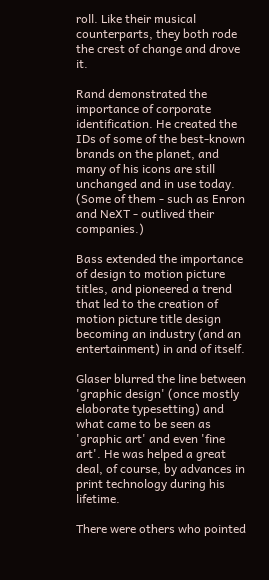roll. Like their musical counterparts, they both rode the crest of change and drove it.

Rand demonstrated the importance of corporate identification. He created the IDs of some of the best-known brands on the planet, and many of his icons are still unchanged and in use today. (Some of them - such as Enron and NeXT - outlived their companies.)

Bass extended the importance of design to motion picture titles, and pioneered a trend that led to the creation of motion picture title design becoming an industry (and an entertainment) in and of itself.

Glaser blurred the line between 'graphic design' (once mostly elaborate typesetting) and what came to be seen as 'graphic art' and even 'fine art'. He was helped a great deal, of course, by advances in print technology during his lifetime.

There were others who pointed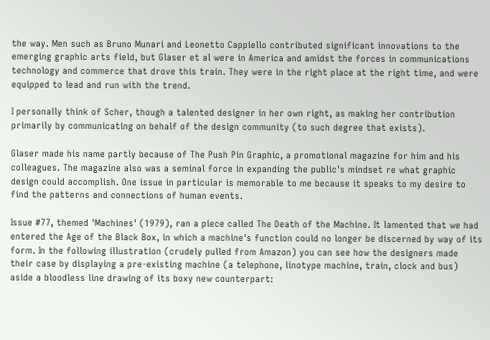the way. Men such as Bruno Munari and Leonetto Cappiello contributed significant innovations to the emerging graphic arts field, but Glaser et al were in America and amidst the forces in communications technology and commerce that drove this train. They were in the right place at the right time, and were equipped to lead and run with the trend.

I personally think of Scher, though a talented designer in her own right, as making her contribution primarily by communicating on behalf of the design community (to such degree that exists).

Glaser made his name partly because of The Push Pin Graphic, a promotional magazine for him and his colleagues. The magazine also was a seminal force in expanding the public's mindset re what graphic design could accomplish. One issue in particular is memorable to me because it speaks to my desire to find the patterns and connections of human events.

Issue #77, themed 'Machines' (1979), ran a piece called The Death of the Machine. It lamented that we had entered the Age of the Black Box, in which a machine's function could no longer be discerned by way of its form. In the following illustration (crudely pulled from Amazon) you can see how the designers made their case by displaying a pre-existing machine (a telephone, linotype machine, train, clock and bus) aside a bloodless line drawing of its boxy new counterpart: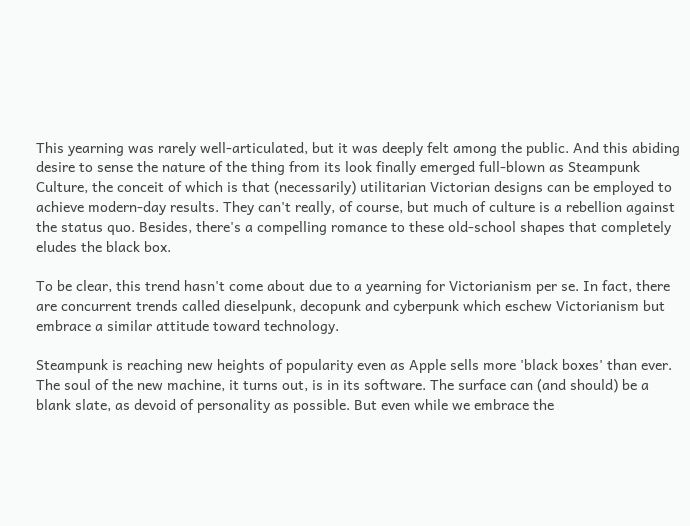This yearning was rarely well-articulated, but it was deeply felt among the public. And this abiding desire to sense the nature of the thing from its look finally emerged full-blown as Steampunk Culture, the conceit of which is that (necessarily) utilitarian Victorian designs can be employed to achieve modern-day results. They can't really, of course, but much of culture is a rebellion against the status quo. Besides, there's a compelling romance to these old-school shapes that completely eludes the black box.

To be clear, this trend hasn't come about due to a yearning for Victorianism per se. In fact, there are concurrent trends called dieselpunk, decopunk and cyberpunk which eschew Victorianism but embrace a similar attitude toward technology.

Steampunk is reaching new heights of popularity even as Apple sells more 'black boxes' than ever. The soul of the new machine, it turns out, is in its software. The surface can (and should) be a blank slate, as devoid of personality as possible. But even while we embrace the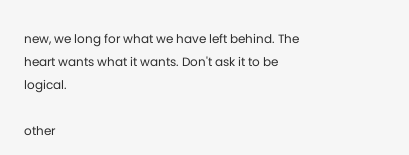new, we long for what we have left behind. The heart wants what it wants. Don't ask it to be logical.

other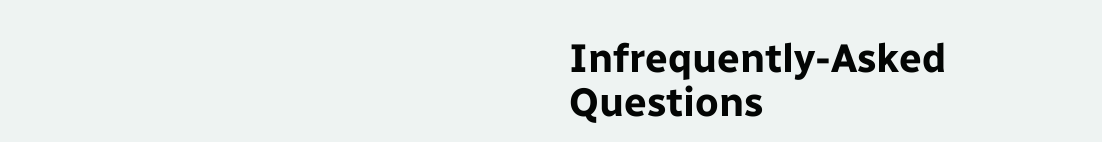Infrequently-Asked Questions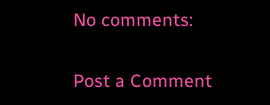No comments:

Post a Comment